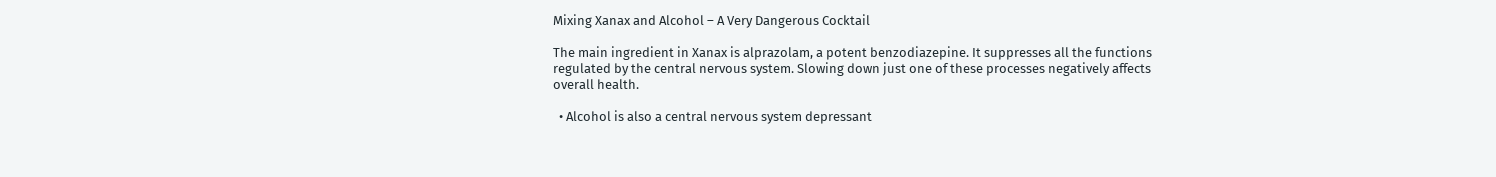Mixing Xanax and Alcohol – A Very Dangerous Cocktail

The main ingredient in Xanax is alprazolam, a potent benzodiazepine. It suppresses all the functions regulated by the central nervous system. Slowing down just one of these processes negatively affects overall health.

  • Alcohol is also a central nervous system depressant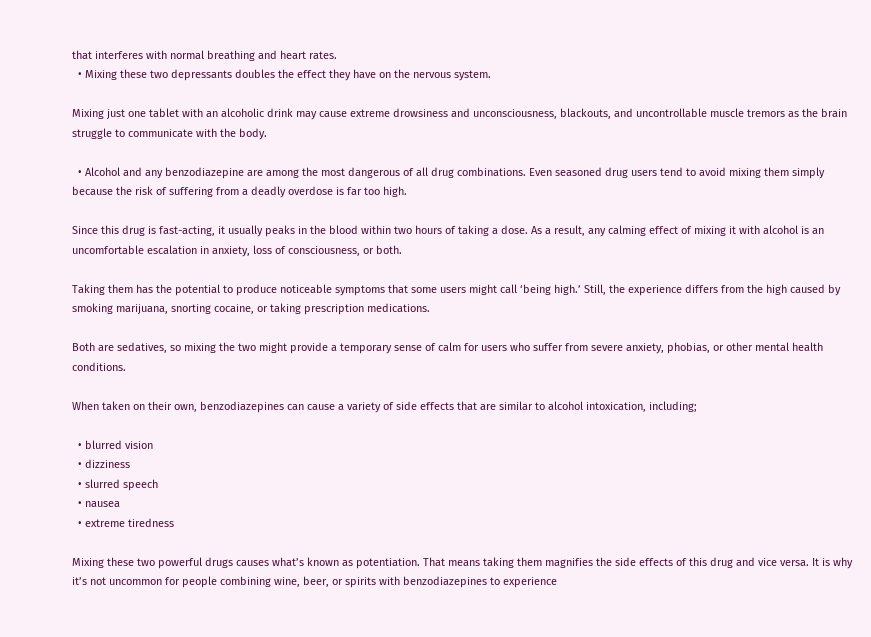that interferes with normal breathing and heart rates.
  • Mixing these two depressants doubles the effect they have on the nervous system.

Mixing just one tablet with an alcoholic drink may cause extreme drowsiness and unconsciousness, blackouts, and uncontrollable muscle tremors as the brain struggle to communicate with the body.

  • Alcohol and any benzodiazepine are among the most dangerous of all drug combinations. Even seasoned drug users tend to avoid mixing them simply because the risk of suffering from a deadly overdose is far too high.

Since this drug is fast-acting, it usually peaks in the blood within two hours of taking a dose. As a result, any calming effect of mixing it with alcohol is an uncomfortable escalation in anxiety, loss of consciousness, or both.

Taking them has the potential to produce noticeable symptoms that some users might call ‘being high.’ Still, the experience differs from the high caused by smoking marijuana, snorting cocaine, or taking prescription medications.

Both are sedatives, so mixing the two might provide a temporary sense of calm for users who suffer from severe anxiety, phobias, or other mental health conditions.

When taken on their own, benzodiazepines can cause a variety of side effects that are similar to alcohol intoxication, including;

  • blurred vision
  • dizziness
  • slurred speech
  • nausea
  • extreme tiredness

Mixing these two powerful drugs causes what’s known as potentiation. That means taking them magnifies the side effects of this drug and vice versa. It is why it’s not uncommon for people combining wine, beer, or spirits with benzodiazepines to experience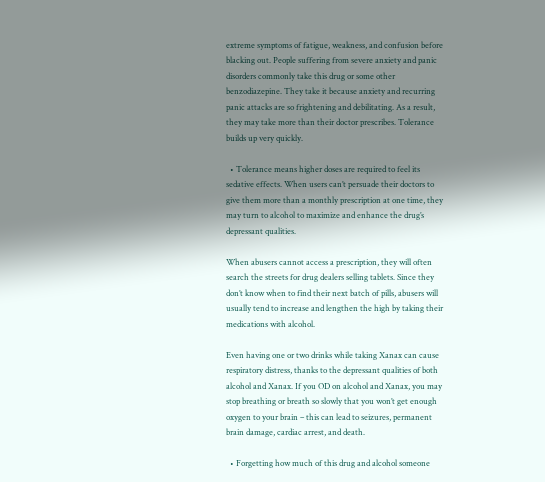extreme symptoms of fatigue, weakness, and confusion before blacking out. People suffering from severe anxiety and panic disorders commonly take this drug or some other benzodiazepine. They take it because anxiety and recurring panic attacks are so frightening and debilitating. As a result, they may take more than their doctor prescribes. Tolerance builds up very quickly.

  • Tolerance means higher doses are required to feel its sedative effects. When users can’t persuade their doctors to give them more than a monthly prescription at one time, they may turn to alcohol to maximize and enhance the drug’s depressant qualities.

When abusers cannot access a prescription, they will often search the streets for drug dealers selling tablets. Since they don’t know when to find their next batch of pills, abusers will usually tend to increase and lengthen the high by taking their medications with alcohol.

Even having one or two drinks while taking Xanax can cause respiratory distress, thanks to the depressant qualities of both alcohol and Xanax. If you OD on alcohol and Xanax, you may stop breathing or breath so slowly that you won’t get enough oxygen to your brain – this can lead to seizures, permanent brain damage, cardiac arrest, and death.

  • Forgetting how much of this drug and alcohol someone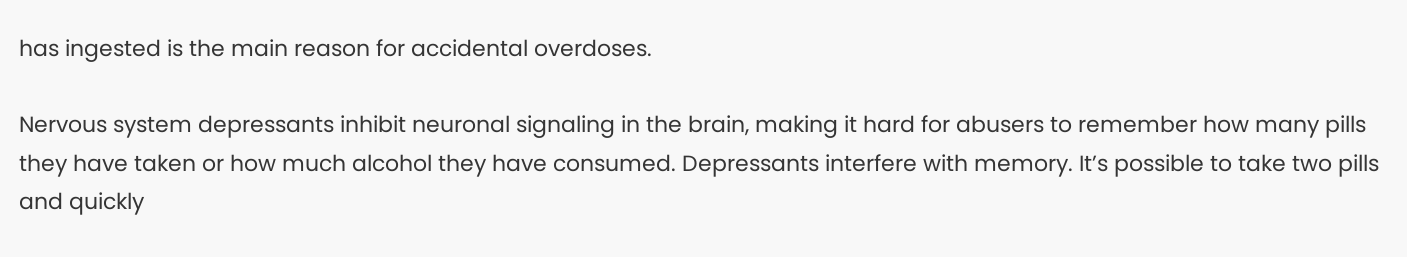has ingested is the main reason for accidental overdoses.

Nervous system depressants inhibit neuronal signaling in the brain, making it hard for abusers to remember how many pills they have taken or how much alcohol they have consumed. Depressants interfere with memory. It’s possible to take two pills and quickly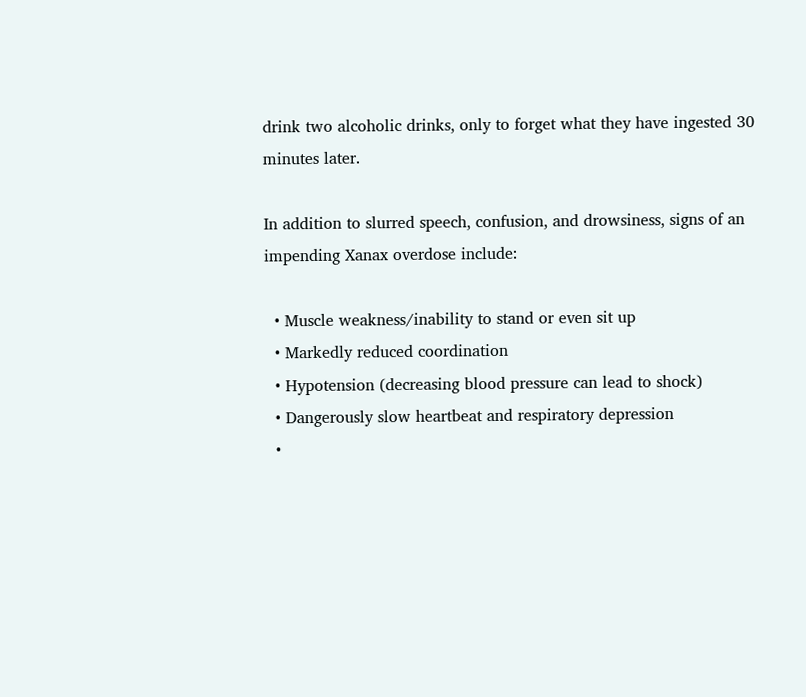drink two alcoholic drinks, only to forget what they have ingested 30 minutes later.

In addition to slurred speech, confusion, and drowsiness, signs of an impending Xanax overdose include:

  • Muscle weakness/inability to stand or even sit up
  • Markedly reduced coordination
  • Hypotension (decreasing blood pressure can lead to shock)
  • Dangerously slow heartbeat and respiratory depression
  •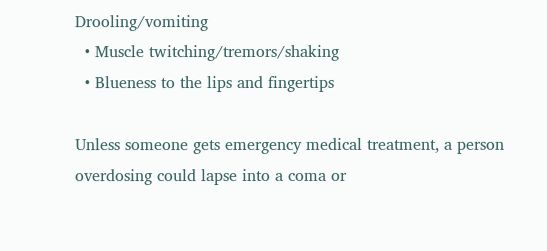Drooling/vomiting
  • Muscle twitching/tremors/shaking
  • Blueness to the lips and fingertips

Unless someone gets emergency medical treatment, a person overdosing could lapse into a coma or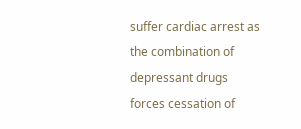suffer cardiac arrest as the combination of depressant drugs forces cessation of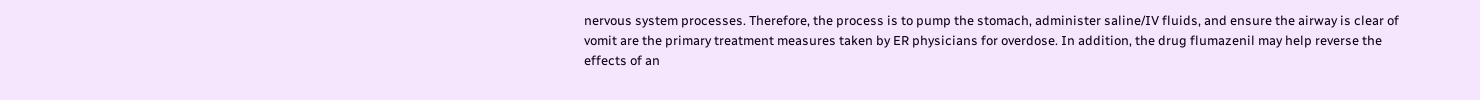nervous system processes. Therefore, the process is to pump the stomach, administer saline/IV fluids, and ensure the airway is clear of vomit are the primary treatment measures taken by ER physicians for overdose. In addition, the drug flumazenil may help reverse the effects of an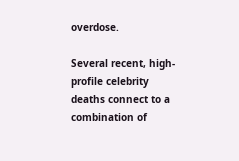overdose.

Several recent, high-profile celebrity deaths connect to a combination of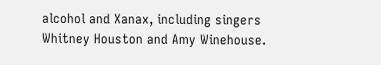alcohol and Xanax, including singers Whitney Houston and Amy Winehouse.